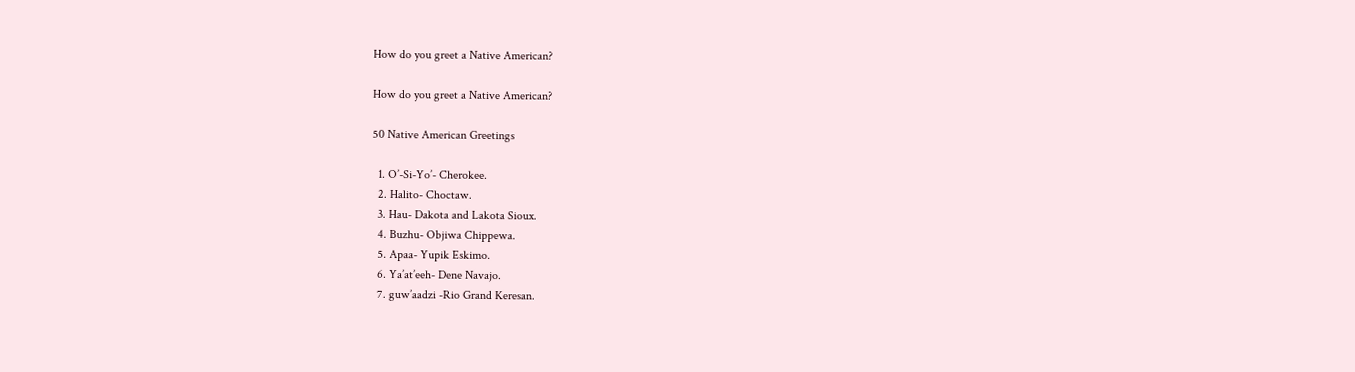How do you greet a Native American?

How do you greet a Native American?

50 Native American Greetings

  1. O’-Si-Yo’- Cherokee.
  2. Halito- Choctaw.
  3. Hau- Dakota and Lakota Sioux.
  4. Buzhu- Objiwa Chippewa.
  5. Apaa- Yupik Eskimo.
  6. Ya’at’eeh- Dene Navajo.
  7. guw’aadzi -Rio Grand Keresan.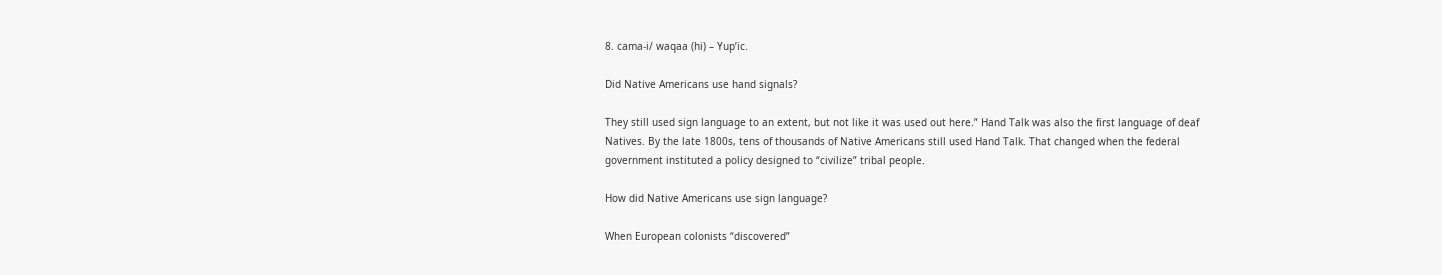8. cama-i/ waqaa (hi) – Yup’ic.

Did Native Americans use hand signals?

They still used sign language to an extent, but not like it was used out here.” Hand Talk was also the first language of deaf Natives. By the late 1800s, tens of thousands of Native Americans still used Hand Talk. That changed when the federal government instituted a policy designed to “civilize” tribal people.

How did Native Americans use sign language?

When European colonists “discovered”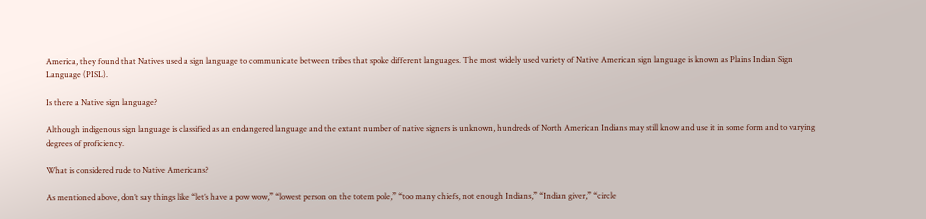America, they found that Natives used a sign language to communicate between tribes that spoke different languages. The most widely used variety of Native American sign language is known as Plains Indian Sign Language (PISL).

Is there a Native sign language?

Although indigenous sign language is classified as an endangered language and the extant number of native signers is unknown, hundreds of North American Indians may still know and use it in some form and to varying degrees of proficiency.

What is considered rude to Native Americans?

As mentioned above, don’t say things like “let’s have a pow wow,” “lowest person on the totem pole,” “too many chiefs, not enough Indians,” “Indian giver,” “circle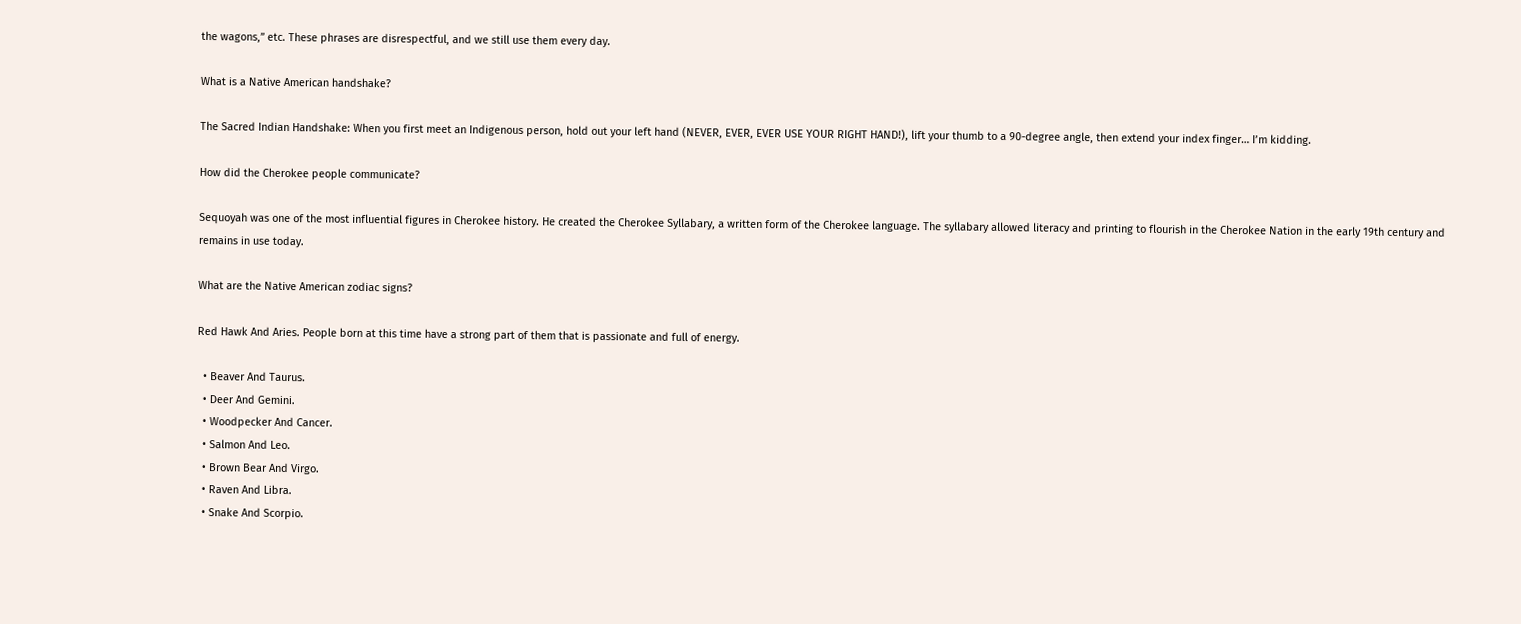the wagons,” etc. These phrases are disrespectful, and we still use them every day.

What is a Native American handshake?

The Sacred Indian Handshake: When you first meet an Indigenous person, hold out your left hand (NEVER, EVER, EVER USE YOUR RIGHT HAND!), lift your thumb to a 90-degree angle, then extend your index finger… I’m kidding.

How did the Cherokee people communicate?

Sequoyah was one of the most influential figures in Cherokee history. He created the Cherokee Syllabary, a written form of the Cherokee language. The syllabary allowed literacy and printing to flourish in the Cherokee Nation in the early 19th century and remains in use today.

What are the Native American zodiac signs?

Red Hawk And Aries. People born at this time have a strong part of them that is passionate and full of energy.

  • Beaver And Taurus.
  • Deer And Gemini.
  • Woodpecker And Cancer.
  • Salmon And Leo.
  • Brown Bear And Virgo.
  • Raven And Libra.
  • Snake And Scorpio.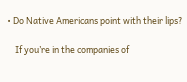• Do Native Americans point with their lips?

    If you’re in the companies of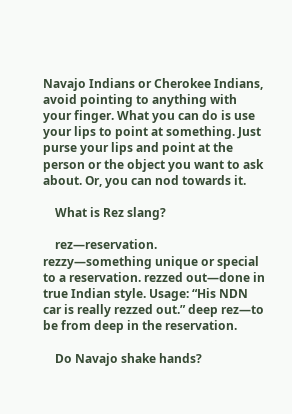Navajo Indians or Cherokee Indians, avoid pointing to anything with your finger. What you can do is use your lips to point at something. Just purse your lips and point at the person or the object you want to ask about. Or, you can nod towards it.

    What is Rez slang?

    rez—reservation. rezzy—something unique or special to a reservation. rezzed out—done in true Indian style. Usage: “His NDN car is really rezzed out.” deep rez—to be from deep in the reservation.

    Do Navajo shake hands?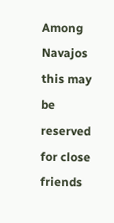Among Navajos this may be reserved for close friends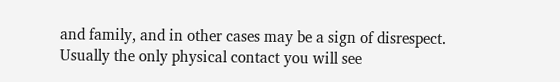and family, and in other cases may be a sign of disrespect. Usually the only physical contact you will see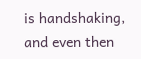is handshaking, and even then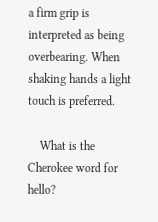a firm grip is interpreted as being overbearing. When shaking hands a light touch is preferred.

    What is the Cherokee word for hello?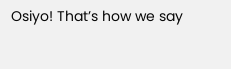Osiyo! That’s how we say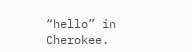“hello” in Cherokee.